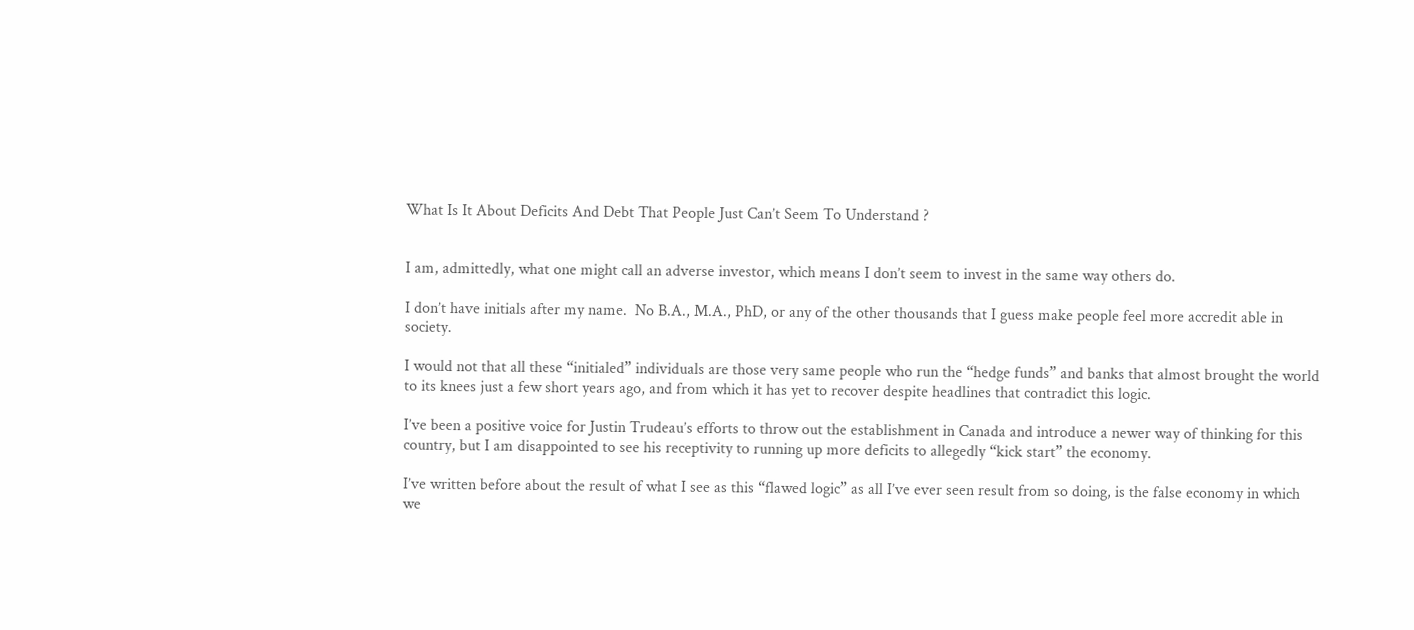What Is It About Deficits And Debt That People Just Can’t Seem To Understand ?


I am, admittedly, what one might call an adverse investor, which means I don’t seem to invest in the same way others do.

I don’t have initials after my name.  No B.A., M.A., PhD, or any of the other thousands that I guess make people feel more accredit able in society.

I would not that all these “initialed” individuals are those very same people who run the “hedge funds” and banks that almost brought the world to its knees just a few short years ago, and from which it has yet to recover despite headlines that contradict this logic.

I’ve been a positive voice for Justin Trudeau’s efforts to throw out the establishment in Canada and introduce a newer way of thinking for this country, but I am disappointed to see his receptivity to running up more deficits to allegedly “kick start” the economy.

I’ve written before about the result of what I see as this “flawed logic” as all I’ve ever seen result from so doing, is the false economy in which we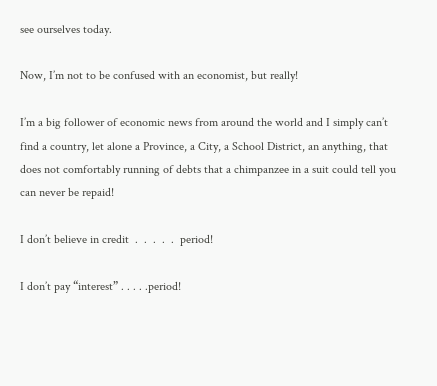see ourselves today.

Now, I’m not to be confused with an economist, but really!

I’m a big follower of economic news from around the world and I simply can’t find a country, let alone a Province, a City, a School District, an anything, that does not comfortably running of debts that a chimpanzee in a suit could tell you can never be repaid!

I don’t believe in credit  .  .  .  .  .  period!

I don’t pay “interest” . . . . .period!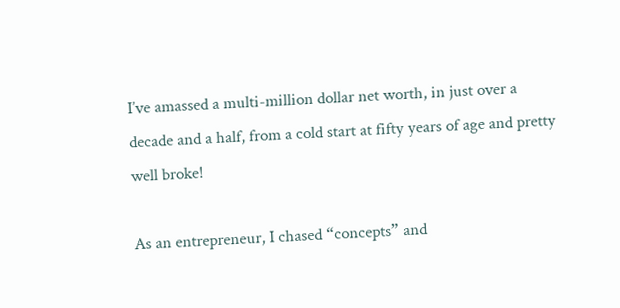I’ve amassed a multi-million dollar net worth, in just over a decade and a half, from a cold start at fifty years of age and pretty well broke!

As an entrepreneur, I chased “concepts” and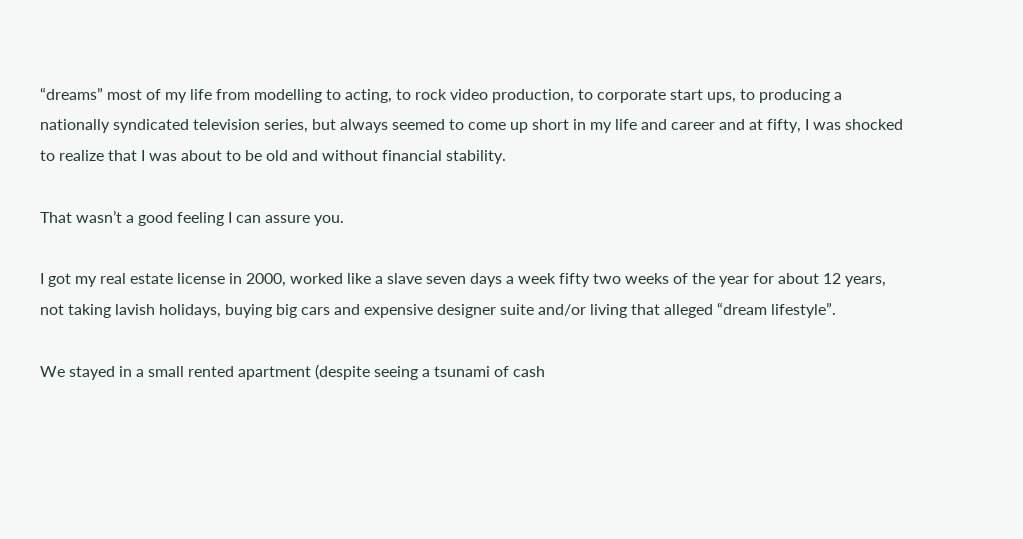“dreams” most of my life from modelling to acting, to rock video production, to corporate start ups, to producing a nationally syndicated television series, but always seemed to come up short in my life and career and at fifty, I was shocked to realize that I was about to be old and without financial stability.

That wasn’t a good feeling I can assure you.

I got my real estate license in 2000, worked like a slave seven days a week fifty two weeks of the year for about 12 years, not taking lavish holidays, buying big cars and expensive designer suite and/or living that alleged “dream lifestyle”.

We stayed in a small rented apartment (despite seeing a tsunami of cash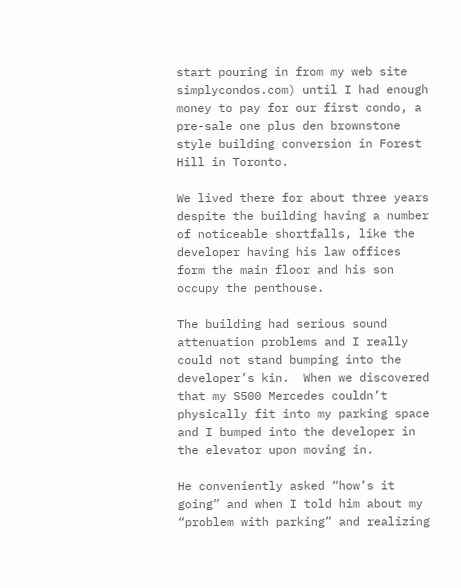start pouring in from my web site simplycondos.com) until I had enough money to pay for our first condo, a pre-sale one plus den brownstone style building conversion in Forest Hill in Toronto.

We lived there for about three years despite the building having a number of noticeable shortfalls, like the developer having his law offices form the main floor and his son occupy the penthouse.

The building had serious sound attenuation problems and I really could not stand bumping into the developer’s kin.  When we discovered that my S500 Mercedes couldn’t physically fit into my parking space and I bumped into the developer in the elevator upon moving in.

He conveniently asked “how’s it going” and when I told him about my “problem with parking” and realizing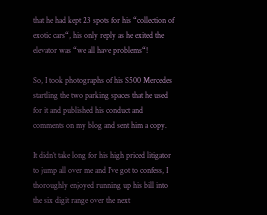that he had kept 23 spots for his “collection of exotic cars“, his only reply as he exited the elevator was “we all have problems“!

So, I took photographs of his S500 Mercedes startling the two parking spaces that he used for it and published his conduct and comments on my blog and sent him a copy.

It didn’t take long for his high priced litigator to jump all over me and I’ve got to confess, I thoroughly enjoyed running up his bill into the six digit range over the next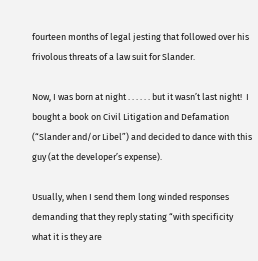fourteen months of legal jesting that followed over his frivolous threats of a law suit for Slander.

Now, I was born at night . . . . . . but it wasn’t last night!  I bought a book on Civil Litigation and Defamation (“Slander and/or Libel”) and decided to dance with this guy (at the developer’s expense).

Usually, when I send them long winded responses demanding that they reply stating “with specificity what it is they are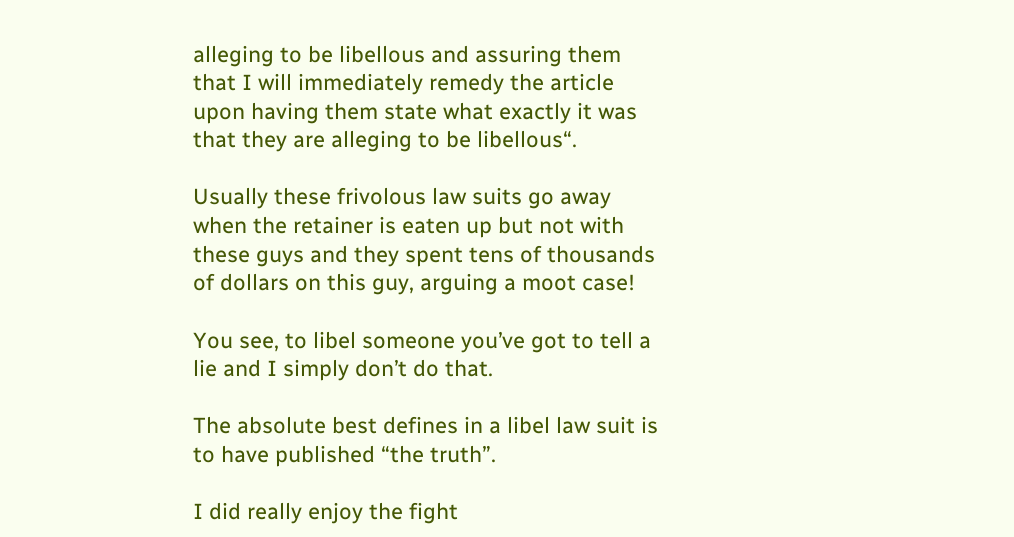alleging to be libellous and assuring them that I will immediately remedy the article upon having them state what exactly it was that they are alleging to be libellous“.

Usually these frivolous law suits go away when the retainer is eaten up but not with these guys and they spent tens of thousands of dollars on this guy, arguing a moot case!

You see, to libel someone you’ve got to tell a lie and I simply don’t do that.

The absolute best defines in a libel law suit is to have published “the truth”.

I did really enjoy the fight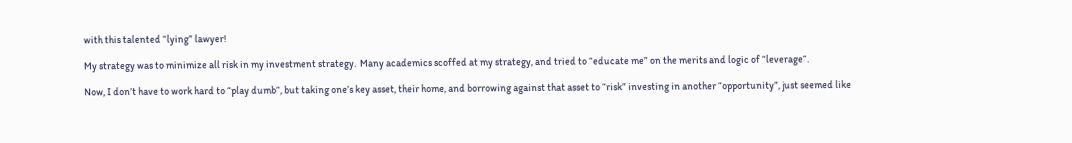with this talented “lying” lawyer!

My strategy was to minimize all risk in my investment strategy.  Many academics scoffed at my strategy, and tried to “educate me” on the merits and logic of “leverage“.

Now, I don’t have to work hard to “play dumb“, but taking one’s key asset, their home, and borrowing against that asset to “risk” investing in another “opportunity”, just seemed like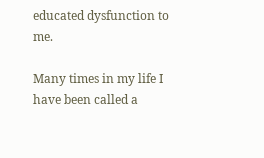educated dysfunction to me.

Many times in my life I have been called a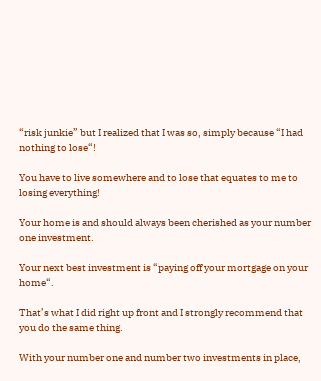“risk junkie” but I realized that I was so, simply because “I had nothing to lose“!

You have to live somewhere and to lose that equates to me to losing everything!

Your home is and should always been cherished as your number one investment.

Your next best investment is “paying off your mortgage on your home“.

That’s what I did right up front and I strongly recommend that you do the same thing.

With your number one and number two investments in place,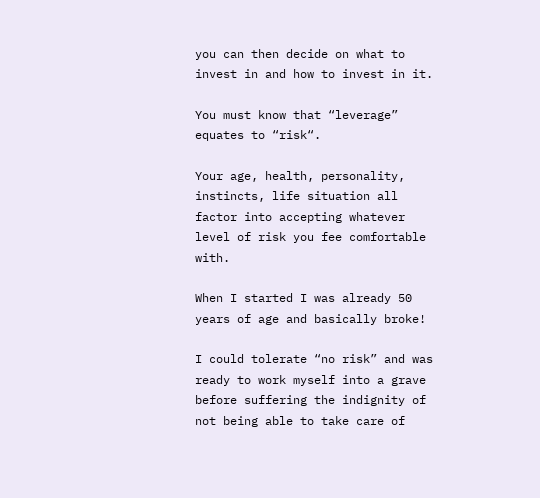you can then decide on what to invest in and how to invest in it.

You must know that “leverage” equates to “risk“.

Your age, health, personality, instincts, life situation all factor into accepting whatever level of risk you fee comfortable with.

When I started I was already 50 years of age and basically broke!

I could tolerate “no risk” and was ready to work myself into a grave before suffering the indignity of not being able to take care of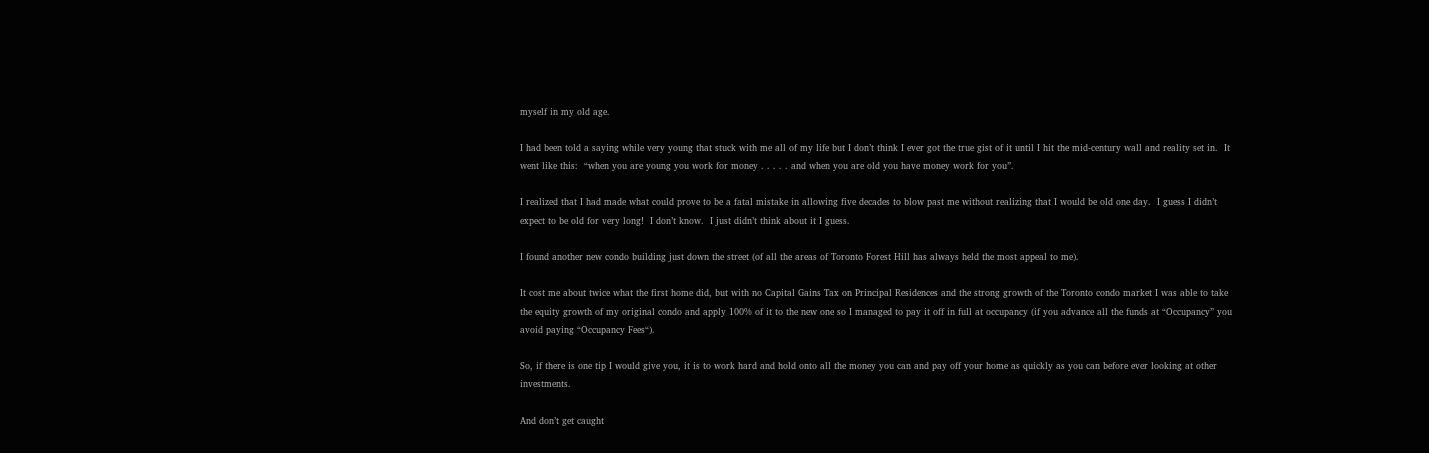myself in my old age.

I had been told a saying while very young that stuck with me all of my life but I don’t think I ever got the true gist of it until I hit the mid-century wall and reality set in.  It went like this:  “when you are young you work for money . . . . . and when you are old you have money work for you”.

I realized that I had made what could prove to be a fatal mistake in allowing five decades to blow past me without realizing that I would be old one day.  I guess I didn’t expect to be old for very long!  I don’t know.  I just didn’t think about it I guess.

I found another new condo building just down the street (of all the areas of Toronto Forest Hill has always held the most appeal to me).

It cost me about twice what the first home did, but with no Capital Gains Tax on Principal Residences and the strong growth of the Toronto condo market I was able to take the equity growth of my original condo and apply 100% of it to the new one so I managed to pay it off in full at occupancy (if you advance all the funds at “Occupancy” you avoid paying “Occupancy Fees“).

So, if there is one tip I would give you, it is to work hard and hold onto all the money you can and pay off your home as quickly as you can before ever looking at other investments.

And don’t get caught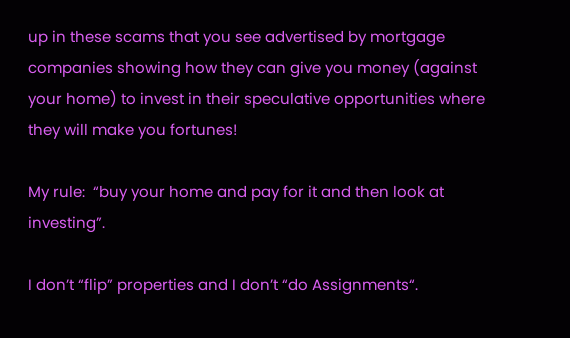up in these scams that you see advertised by mortgage companies showing how they can give you money (against your home) to invest in their speculative opportunities where they will make you fortunes!

My rule:  “buy your home and pay for it and then look at investing”.

I don’t “flip” properties and I don’t “do Assignments“.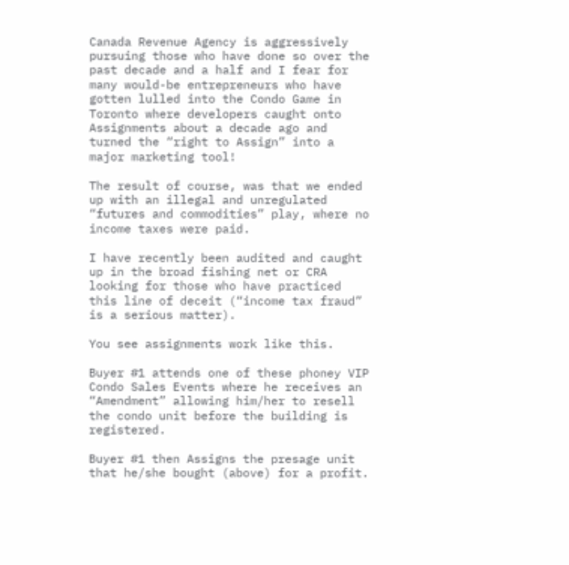Canada Revenue Agency is aggressively pursuing those who have done so over the past decade and a half and I fear for many would-be entrepreneurs who have gotten lulled into the Condo Game in Toronto where developers caught onto Assignments about a decade ago and turned the “right to Assign” into a major marketing tool!

The result of course, was that we ended up with an illegal and unregulated “futures and commodities” play, where no income taxes were paid.

I have recently been audited and caught up in the broad fishing net or CRA looking for those who have practiced this line of deceit (“income tax fraud” is a serious matter).

You see assignments work like this.

Buyer #1 attends one of these phoney VIP Condo Sales Events where he receives an “Amendment” allowing him/her to resell the condo unit before the building is registered.

Buyer #1 then Assigns the presage unit that he/she bought (above) for a profit.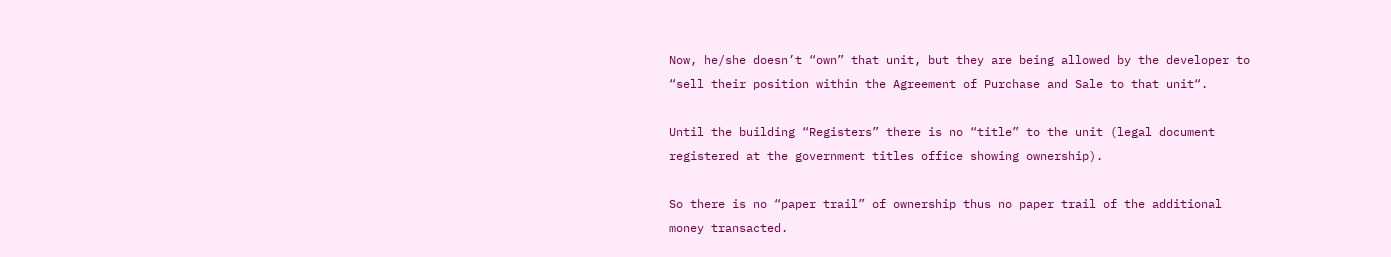Now, he/she doesn’t “own” that unit, but they are being allowed by the developer to “sell their position within the Agreement of Purchase and Sale to that unit“.

Until the building “Registers” there is no “title” to the unit (legal document registered at the government titles office showing ownership).

So there is no “paper trail” of ownership thus no paper trail of the additional money transacted.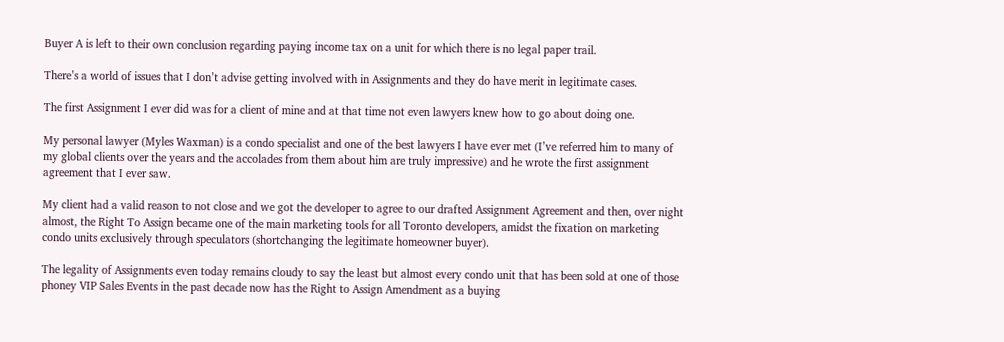Buyer A is left to their own conclusion regarding paying income tax on a unit for which there is no legal paper trail.

There’s a world of issues that I don’t advise getting involved with in Assignments and they do have merit in legitimate cases.

The first Assignment I ever did was for a client of mine and at that time not even lawyers knew how to go about doing one.

My personal lawyer (Myles Waxman) is a condo specialist and one of the best lawyers I have ever met (I’ve referred him to many of my global clients over the years and the accolades from them about him are truly impressive) and he wrote the first assignment agreement that I ever saw.

My client had a valid reason to not close and we got the developer to agree to our drafted Assignment Agreement and then, over night almost, the Right To Assign became one of the main marketing tools for all Toronto developers, amidst the fixation on marketing condo units exclusively through speculators (shortchanging the legitimate homeowner buyer).

The legality of Assignments even today remains cloudy to say the least but almost every condo unit that has been sold at one of those phoney VIP Sales Events in the past decade now has the Right to Assign Amendment as a buying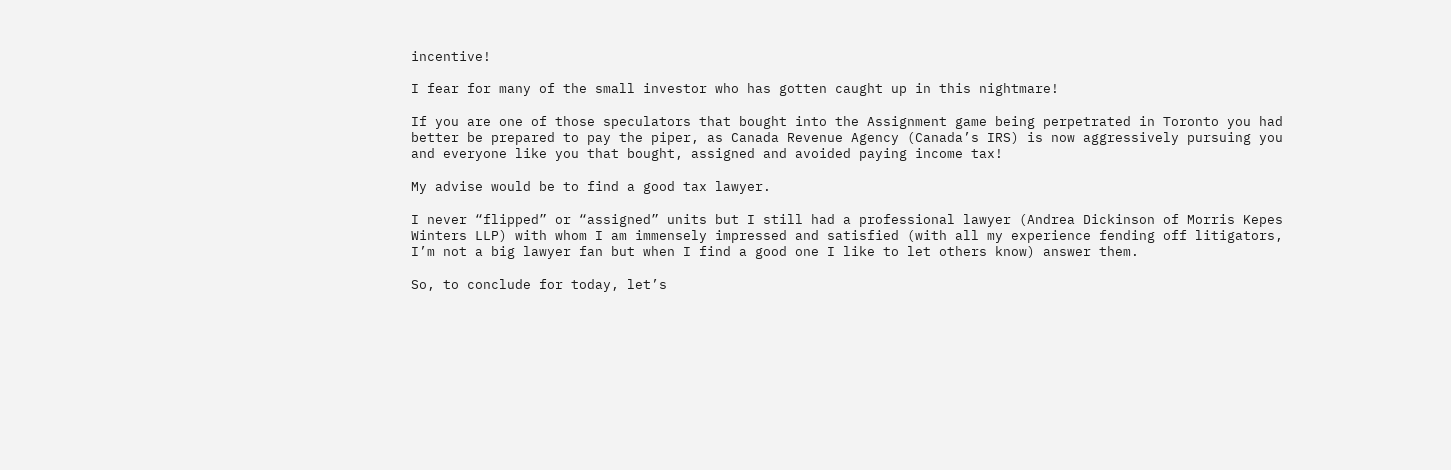incentive!

I fear for many of the small investor who has gotten caught up in this nightmare!

If you are one of those speculators that bought into the Assignment game being perpetrated in Toronto you had better be prepared to pay the piper, as Canada Revenue Agency (Canada’s IRS) is now aggressively pursuing you and everyone like you that bought, assigned and avoided paying income tax!

My advise would be to find a good tax lawyer.

I never “flipped” or “assigned” units but I still had a professional lawyer (Andrea Dickinson of Morris Kepes Winters LLP) with whom I am immensely impressed and satisfied (with all my experience fending off litigators, I’m not a big lawyer fan but when I find a good one I like to let others know) answer them.

So, to conclude for today, let’s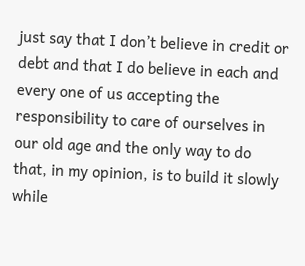just say that I don’t believe in credit or debt and that I do believe in each and every one of us accepting the responsibility to care of ourselves in our old age and the only way to do that, in my opinion, is to build it slowly while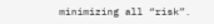minimizing all “risk”.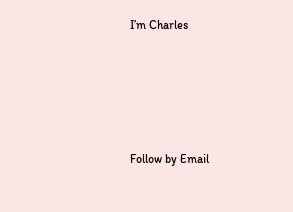I’m Charles





Follow by Email